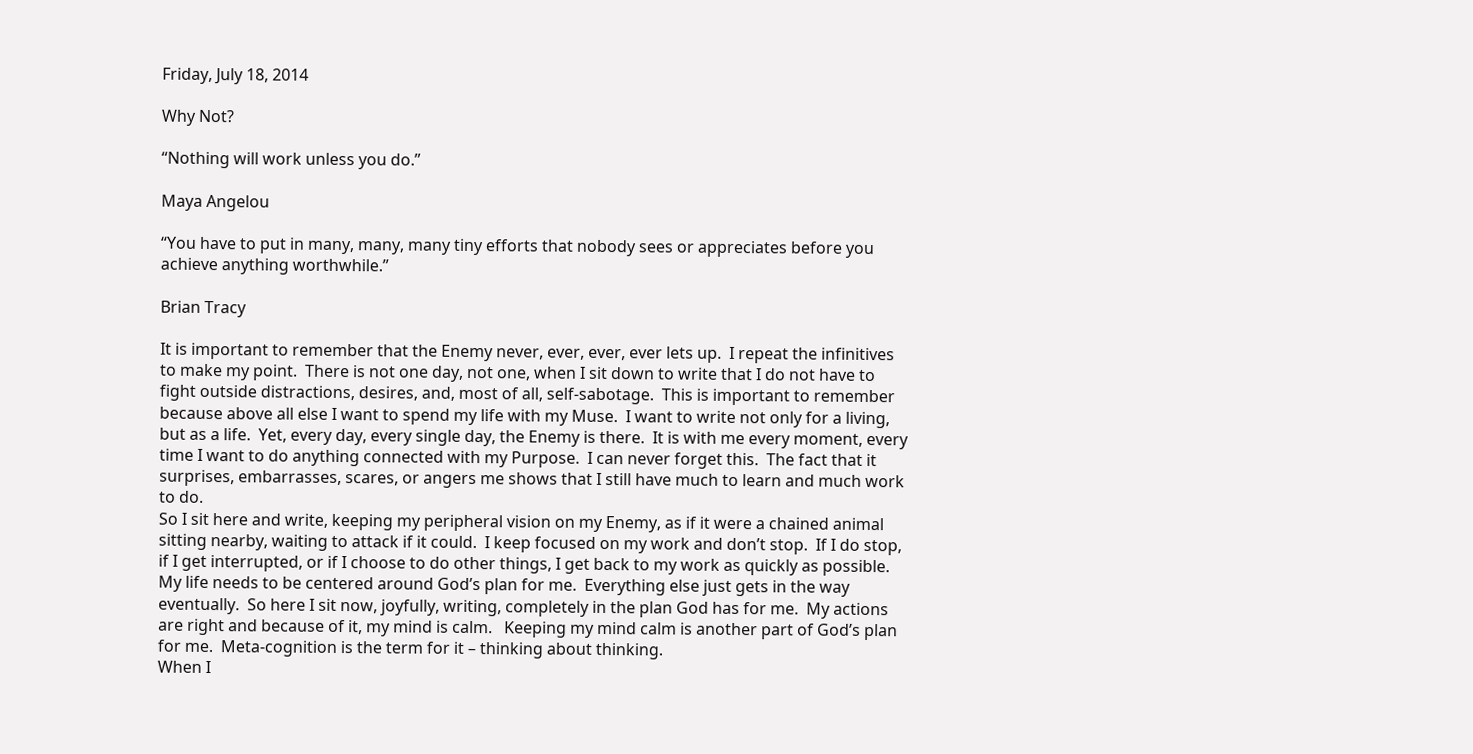Friday, July 18, 2014

Why Not?

“Nothing will work unless you do.”

Maya Angelou

“You have to put in many, many, many tiny efforts that nobody sees or appreciates before you achieve anything worthwhile.”

Brian Tracy

It is important to remember that the Enemy never, ever, ever, ever lets up.  I repeat the infinitives to make my point.  There is not one day, not one, when I sit down to write that I do not have to fight outside distractions, desires, and, most of all, self-sabotage.  This is important to remember because above all else I want to spend my life with my Muse.  I want to write not only for a living, but as a life.  Yet, every day, every single day, the Enemy is there.  It is with me every moment, every time I want to do anything connected with my Purpose.  I can never forget this.  The fact that it surprises, embarrasses, scares, or angers me shows that I still have much to learn and much work to do.
So I sit here and write, keeping my peripheral vision on my Enemy, as if it were a chained animal sitting nearby, waiting to attack if it could.  I keep focused on my work and don’t stop.  If I do stop, if I get interrupted, or if I choose to do other things, I get back to my work as quickly as possible.  My life needs to be centered around God’s plan for me.  Everything else just gets in the way eventually.  So here I sit now, joyfully, writing, completely in the plan God has for me.  My actions are right and because of it, my mind is calm.   Keeping my mind calm is another part of God’s plan for me.  Meta-cognition is the term for it – thinking about thinking.
When I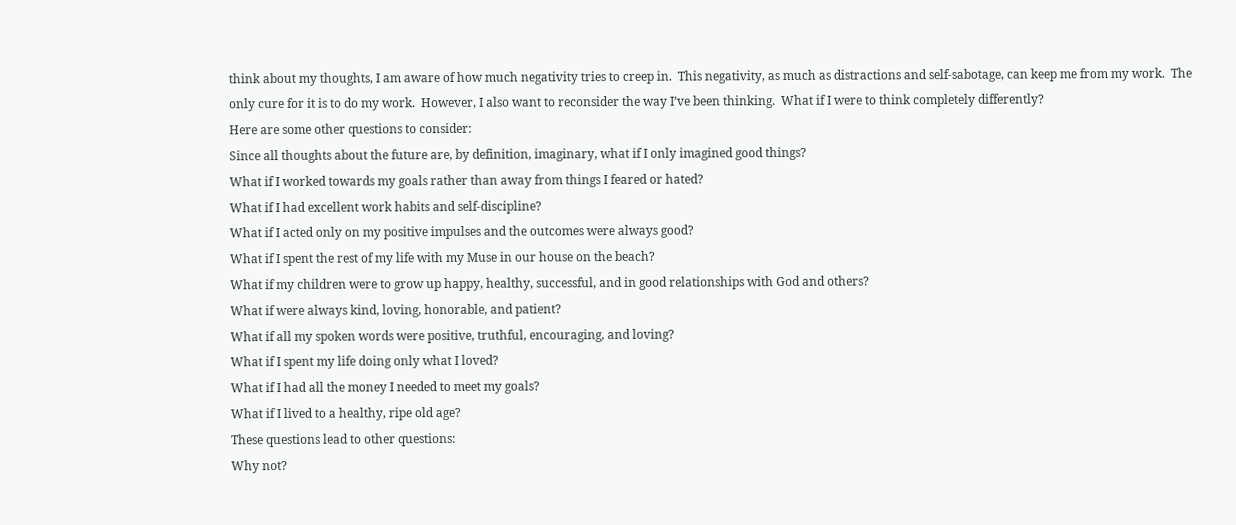think about my thoughts, I am aware of how much negativity tries to creep in.  This negativity, as much as distractions and self-sabotage, can keep me from my work.  The only cure for it is to do my work.  However, I also want to reconsider the way I’ve been thinking.  What if I were to think completely differently?
Here are some other questions to consider:
Since all thoughts about the future are, by definition, imaginary, what if I only imagined good things?
What if I worked towards my goals rather than away from things I feared or hated?
What if I had excellent work habits and self-discipline?
What if I acted only on my positive impulses and the outcomes were always good?
What if I spent the rest of my life with my Muse in our house on the beach?
What if my children were to grow up happy, healthy, successful, and in good relationships with God and others?
What if were always kind, loving, honorable, and patient?
What if all my spoken words were positive, truthful, encouraging, and loving?
What if I spent my life doing only what I loved?
What if I had all the money I needed to meet my goals?
What if I lived to a healthy, ripe old age?
These questions lead to other questions:
Why not?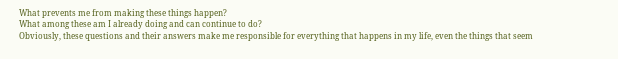What prevents me from making these things happen?
What among these am I already doing and can continue to do?
Obviously, these questions and their answers make me responsible for everything that happens in my life, even the things that seem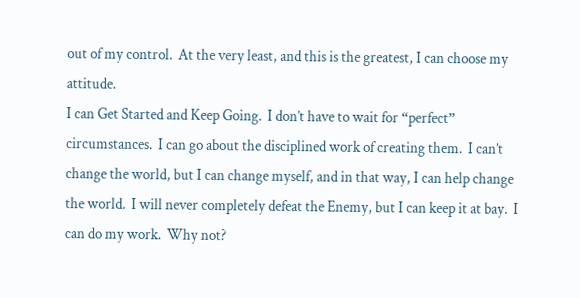out of my control.  At the very least, and this is the greatest, I can choose my attitude.
I can Get Started and Keep Going.  I don’t have to wait for “perfect” circumstances.  I can go about the disciplined work of creating them.  I can’t change the world, but I can change myself, and in that way, I can help change the world.  I will never completely defeat the Enemy, but I can keep it at bay.  I can do my work.  Why not?